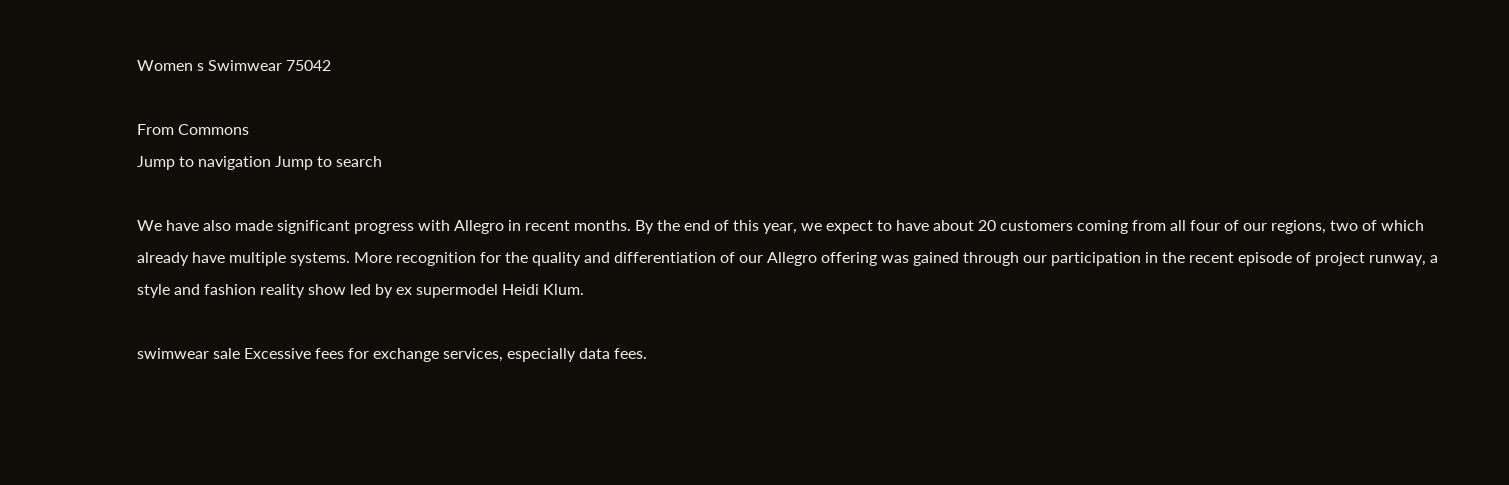Women s Swimwear 75042

From Commons
Jump to navigation Jump to search

We have also made significant progress with Allegro in recent months. By the end of this year, we expect to have about 20 customers coming from all four of our regions, two of which already have multiple systems. More recognition for the quality and differentiation of our Allegro offering was gained through our participation in the recent episode of project runway, a style and fashion reality show led by ex supermodel Heidi Klum.

swimwear sale Excessive fees for exchange services, especially data fees.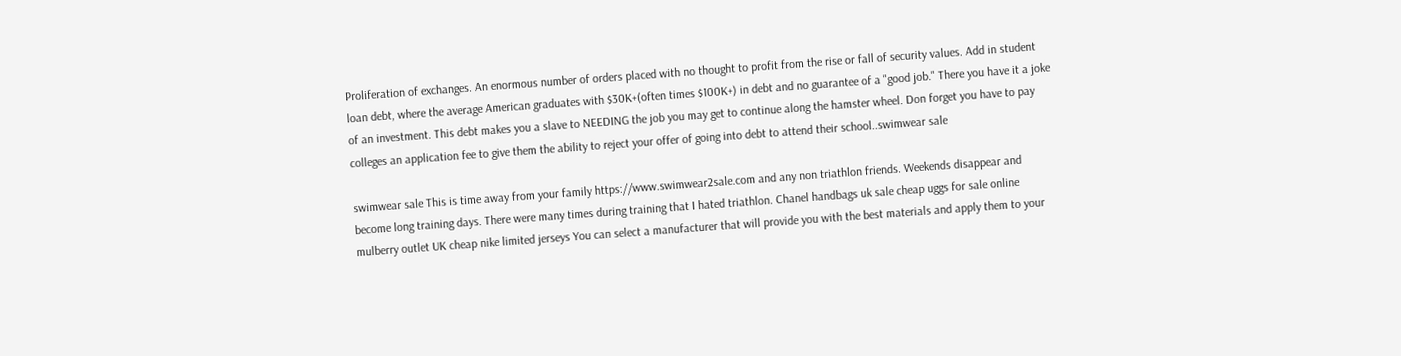Proliferation of exchanges. An enormous number of orders placed with no thought to profit from the rise or fall of security values. Add in student loan debt, where the average American graduates with $30K+(often times $100K+) in debt and no guarantee of a "good job." There you have it a joke of an investment. This debt makes you a slave to NEEDING the job you may get to continue along the hamster wheel. Don forget you have to pay colleges an application fee to give them the ability to reject your offer of going into debt to attend their school..swimwear sale

swimwear sale This is time away from your family https://www.swimwear2sale.com and any non triathlon friends. Weekends disappear and become long training days. There were many times during training that I hated triathlon. Chanel handbags uk sale cheap uggs for sale online mulberry outlet UK cheap nike limited jerseys You can select a manufacturer that will provide you with the best materials and apply them to your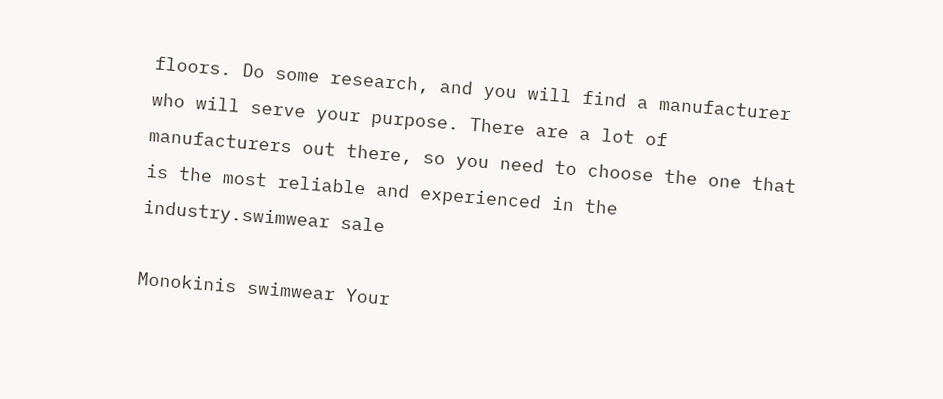floors. Do some research, and you will find a manufacturer who will serve your purpose. There are a lot of manufacturers out there, so you need to choose the one that is the most reliable and experienced in the industry.swimwear sale

Monokinis swimwear Your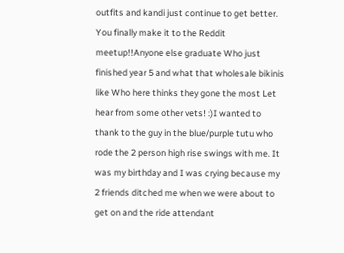outfits and kandi just continue to get better. You finally make it to the Reddit meetup!!Anyone else graduate Who just finished year 5 and what that wholesale bikinis like Who here thinks they gone the most Let hear from some other vets! :)I wanted to thank to the guy in the blue/purple tutu who rode the 2 person high rise swings with me. It was my birthday and I was crying because my 2 friends ditched me when we were about to get on and the ride attendant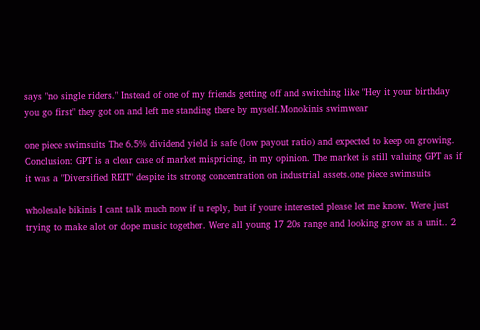says "no single riders." Instead of one of my friends getting off and switching like "Hey it your birthday you go first" they got on and left me standing there by myself.Monokinis swimwear

one piece swimsuits The 6.5% dividend yield is safe (low payout ratio) and expected to keep on growing. Conclusion: GPT is a clear case of market mispricing, in my opinion. The market is still valuing GPT as if it was a "Diversified REIT" despite its strong concentration on industrial assets.one piece swimsuits

wholesale bikinis I cant talk much now if u reply, but if youre interested please let me know. Were just trying to make alot or dope music together. Were all young 17 20s range and looking grow as a unit.. 2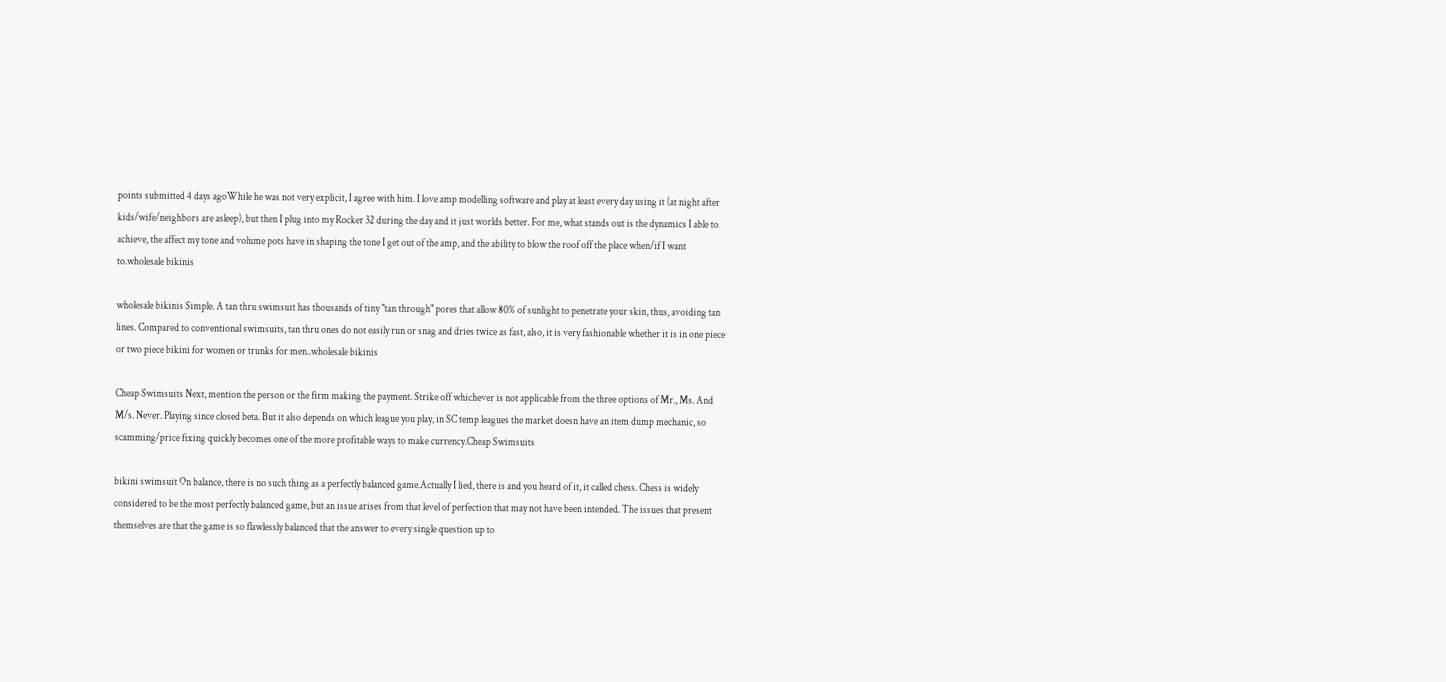points submitted 4 days agoWhile he was not very explicit, I agree with him. I love amp modelling software and play at least every day using it (at night after kids/wife/neighbors are asleep), but then I plug into my Rocker 32 during the day and it just worlds better. For me, what stands out is the dynamics I able to achieve, the affect my tone and volume pots have in shaping the tone I get out of the amp, and the ability to blow the roof off the place when/if I want to.wholesale bikinis

wholesale bikinis Simple. A tan thru swimsuit has thousands of tiny "tan through" pores that allow 80% of sunlight to penetrate your skin, thus, avoiding tan lines. Compared to conventional swimsuits, tan thru ones do not easily run or snag and dries twice as fast, also, it is very fashionable whether it is in one piece or two piece bikini for women or trunks for men..wholesale bikinis

Cheap Swimsuits Next, mention the person or the firm making the payment. Strike off whichever is not applicable from the three options of Mr., Ms. And M/s. Never. Playing since closed beta. But it also depends on which league you play, in SC temp leagues the market doesn have an item dump mechanic, so scamming/price fixing quickly becomes one of the more profitable ways to make currency.Cheap Swimsuits

bikini swimsuit On balance, there is no such thing as a perfectly balanced game.Actually I lied, there is and you heard of it, it called chess. Chess is widely considered to be the most perfectly balanced game, but an issue arises from that level of perfection that may not have been intended. The issues that present themselves are that the game is so flawlessly balanced that the answer to every single question up to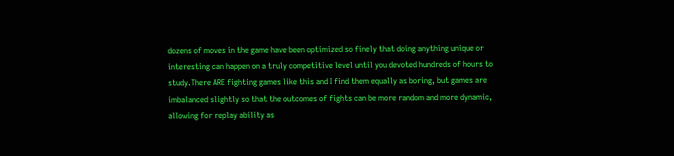dozens of moves in the game have been optimized so finely that doing anything unique or interesting can happen on a truly competitive level until you devoted hundreds of hours to study.There ARE fighting games like this and I find them equally as boring, but games are imbalanced slightly so that the outcomes of fights can be more random and more dynamic, allowing for replay ability as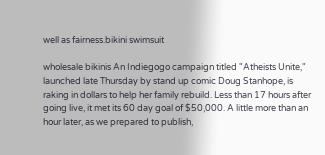well as fairness.bikini swimsuit

wholesale bikinis An Indiegogo campaign titled "Atheists Unite," launched late Thursday by stand up comic Doug Stanhope, is raking in dollars to help her family rebuild. Less than 17 hours after going live, it met its 60 day goal of $50,000. A little more than an hour later, as we prepared to publish,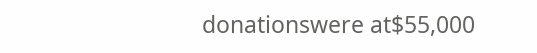donationswere at$55,000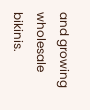and growing wholesale bikinis.